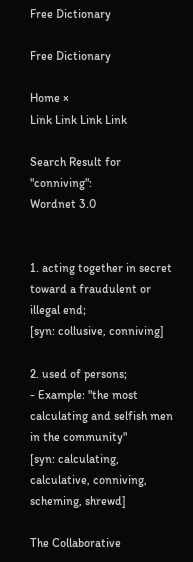Free Dictionary

Free Dictionary

Home ×
Link Link Link Link

Search Result for "conniving":
Wordnet 3.0


1. acting together in secret toward a fraudulent or illegal end;
[syn: collusive, conniving]

2. used of persons;
- Example: "the most calculating and selfish men in the community"
[syn: calculating, calculative, conniving, scheming, shrewd]

The Collaborative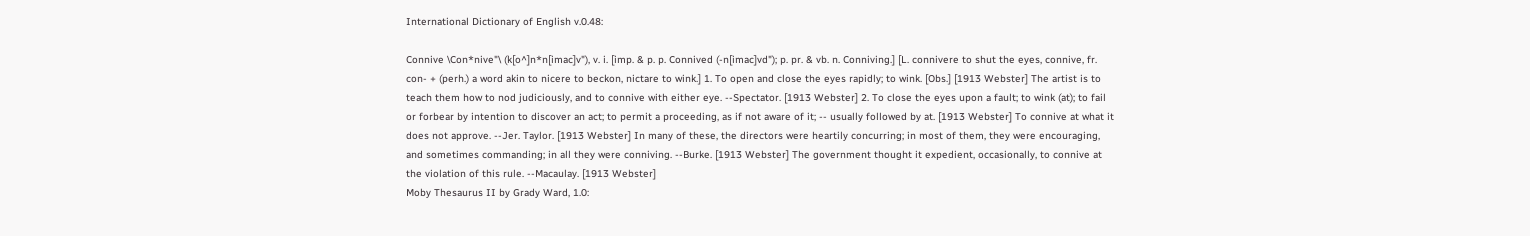International Dictionary of English v.0.48:

Connive \Con*nive"\ (k[o^]n*n[imac]v"), v. i. [imp. & p. p. Connived (-n[imac]vd"); p. pr. & vb. n. Conniving.] [L. connivere to shut the eyes, connive, fr. con- + (perh.) a word akin to nicere to beckon, nictare to wink.] 1. To open and close the eyes rapidly; to wink. [Obs.] [1913 Webster] The artist is to teach them how to nod judiciously, and to connive with either eye. --Spectator. [1913 Webster] 2. To close the eyes upon a fault; to wink (at); to fail or forbear by intention to discover an act; to permit a proceeding, as if not aware of it; -- usually followed by at. [1913 Webster] To connive at what it does not approve. --Jer. Taylor. [1913 Webster] In many of these, the directors were heartily concurring; in most of them, they were encouraging, and sometimes commanding; in all they were conniving. --Burke. [1913 Webster] The government thought it expedient, occasionally, to connive at the violation of this rule. --Macaulay. [1913 Webster]
Moby Thesaurus II by Grady Ward, 1.0: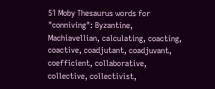51 Moby Thesaurus words for "conniving": Byzantine, Machiavellian, calculating, coacting, coactive, coadjutant, coadjuvant, coefficient, collaborative, collective, collectivist,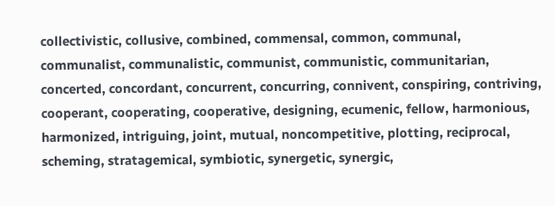collectivistic, collusive, combined, commensal, common, communal, communalist, communalistic, communist, communistic, communitarian, concerted, concordant, concurrent, concurring, connivent, conspiring, contriving, cooperant, cooperating, cooperative, designing, ecumenic, fellow, harmonious, harmonized, intriguing, joint, mutual, noncompetitive, plotting, reciprocal, scheming, stratagemical, symbiotic, synergetic, synergic,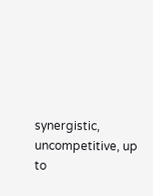synergistic, uncompetitive, up to